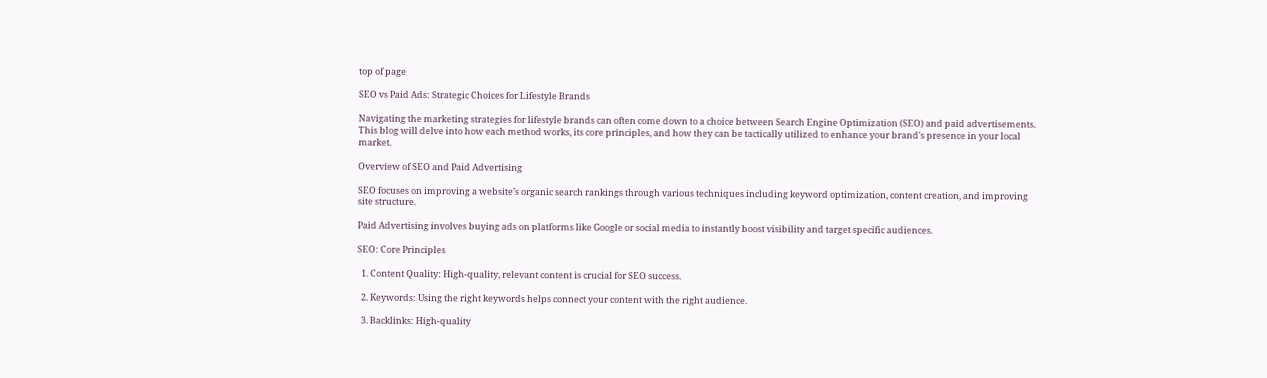top of page

SEO vs Paid Ads: Strategic Choices for Lifestyle Brands

Navigating the marketing strategies for lifestyle brands can often come down to a choice between Search Engine Optimization (SEO) and paid advertisements. This blog will delve into how each method works, its core principles, and how they can be tactically utilized to enhance your brand's presence in your local market.

Overview of SEO and Paid Advertising

SEO focuses on improving a website’s organic search rankings through various techniques including keyword optimization, content creation, and improving site structure.

Paid Advertising involves buying ads on platforms like Google or social media to instantly boost visibility and target specific audiences.

SEO: Core Principles

  1. Content Quality: High-quality, relevant content is crucial for SEO success.

  2. Keywords: Using the right keywords helps connect your content with the right audience.

  3. Backlinks: High-quality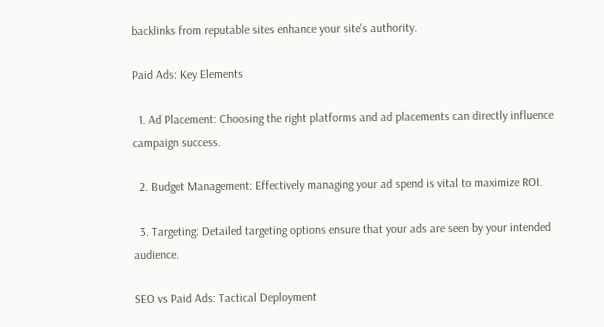backlinks from reputable sites enhance your site's authority.

Paid Ads: Key Elements

  1. Ad Placement: Choosing the right platforms and ad placements can directly influence campaign success.

  2. Budget Management: Effectively managing your ad spend is vital to maximize ROI.

  3. Targeting: Detailed targeting options ensure that your ads are seen by your intended audience.

SEO vs Paid Ads: Tactical Deployment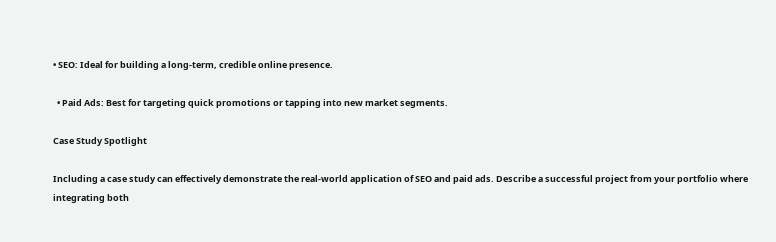• SEO: Ideal for building a long-term, credible online presence.

  • Paid Ads: Best for targeting quick promotions or tapping into new market segments.

Case Study Spotlight

Including a case study can effectively demonstrate the real-world application of SEO and paid ads. Describe a successful project from your portfolio where integrating both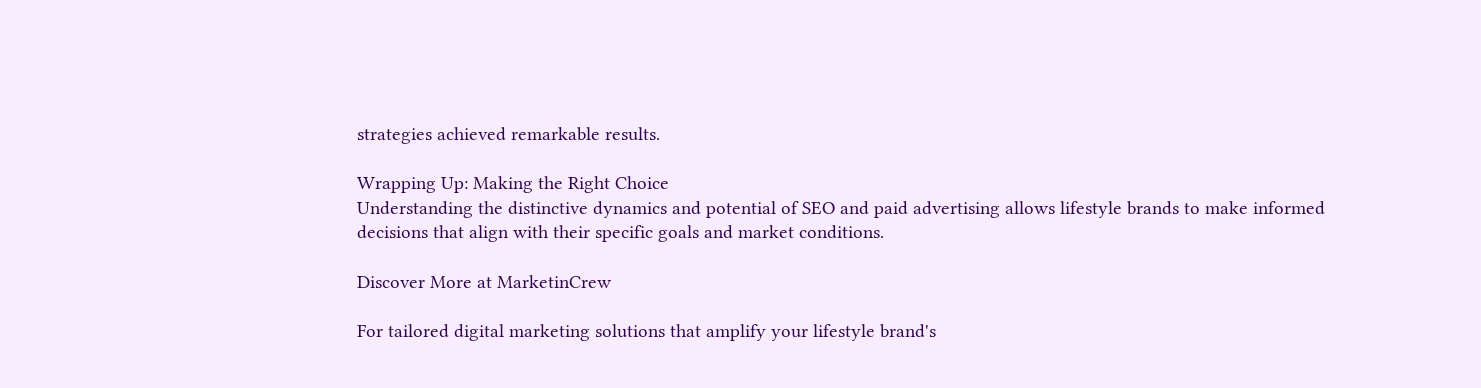strategies achieved remarkable results.

Wrapping Up: Making the Right Choice
Understanding the distinctive dynamics and potential of SEO and paid advertising allows lifestyle brands to make informed decisions that align with their specific goals and market conditions.

Discover More at MarketinCrew

For tailored digital marketing solutions that amplify your lifestyle brand's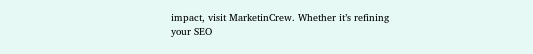impact, visit MarketinCrew. Whether it’s refining your SEO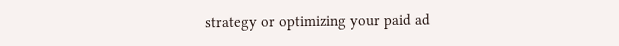strategy or optimizing your paid ad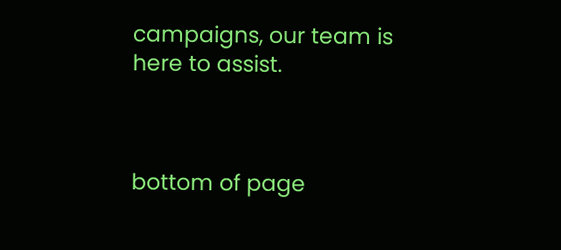campaigns, our team is here to assist.



bottom of page